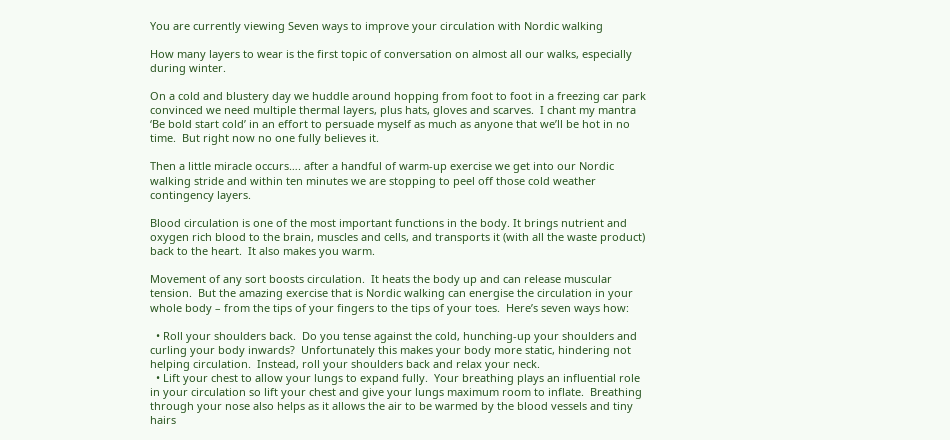You are currently viewing Seven ways to improve your circulation with Nordic walking

How many layers to wear is the first topic of conversation on almost all our walks, especially during winter.

On a cold and blustery day we huddle around hopping from foot to foot in a freezing car park convinced we need multiple thermal layers, plus hats, gloves and scarves.  I chant my mantra ‘Be bold start cold’ in an effort to persuade myself as much as anyone that we’ll be hot in no time.  But right now no one fully believes it.

Then a little miracle occurs…. after a handful of warm-up exercise we get into our Nordic walking stride and within ten minutes we are stopping to peel off those cold weather contingency layers.

Blood circulation is one of the most important functions in the body. It brings nutrient and oxygen rich blood to the brain, muscles and cells, and transports it (with all the waste product) back to the heart.  It also makes you warm.

Movement of any sort boosts circulation.  It heats the body up and can release muscular tension.  But the amazing exercise that is Nordic walking can energise the circulation in your whole body – from the tips of your fingers to the tips of your toes.  Here’s seven ways how:

  • Roll your shoulders back.  Do you tense against the cold, hunching-up your shoulders and curling your body inwards?  Unfortunately this makes your body more static, hindering not helping circulation.  Instead, roll your shoulders back and relax your neck.
  • Lift your chest to allow your lungs to expand fully.  Your breathing plays an influential role in your circulation so lift your chest and give your lungs maximum room to inflate.  Breathing through your nose also helps as it allows the air to be warmed by the blood vessels and tiny hairs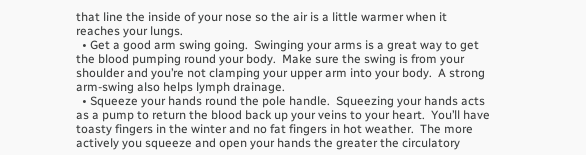that line the inside of your nose so the air is a little warmer when it reaches your lungs.
  • Get a good arm swing going.  Swinging your arms is a great way to get the blood pumping round your body.  Make sure the swing is from your shoulder and you’re not clamping your upper arm into your body.  A strong arm-swing also helps lymph drainage.
  • Squeeze your hands round the pole handle.  Squeezing your hands acts as a pump to return the blood back up your veins to your heart.  You’ll have toasty fingers in the winter and no fat fingers in hot weather.  The more actively you squeeze and open your hands the greater the circulatory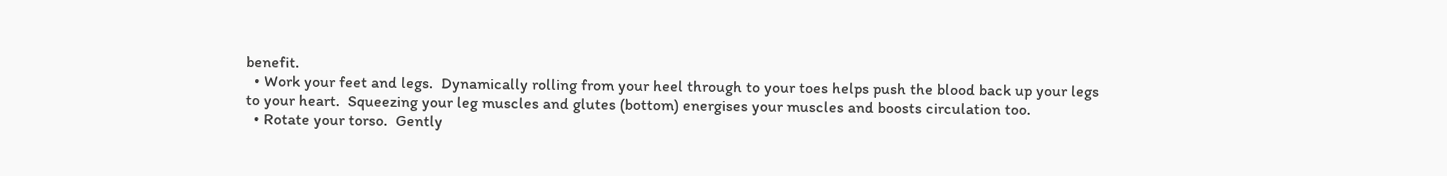benefit.
  • Work your feet and legs.  Dynamically rolling from your heel through to your toes helps push the blood back up your legs to your heart.  Squeezing your leg muscles and glutes (bottom) energises your muscles and boosts circulation too.
  • Rotate your torso.  Gently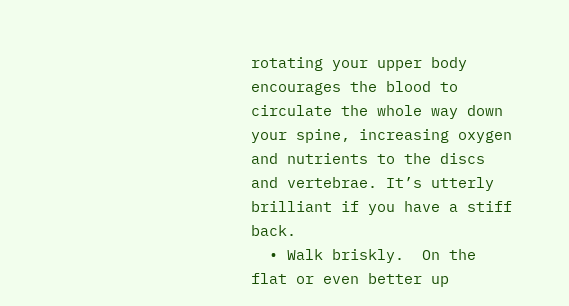rotating your upper body encourages the blood to circulate the whole way down your spine, increasing oxygen and nutrients to the discs and vertebrae. It’s utterly brilliant if you have a stiff back.
  • Walk briskly.  On the flat or even better up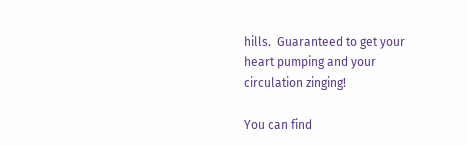hills.  Guaranteed to get your heart pumping and your circulation zinging!

You can find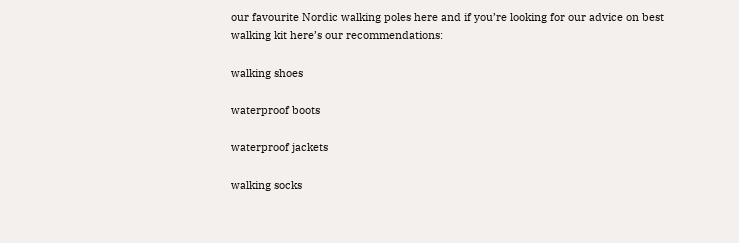our favourite Nordic walking poles here and if you’re looking for our advice on best walking kit here’s our recommendations:

walking shoes

waterproof boots

waterproof jackets

walking socks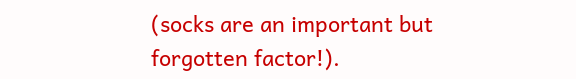(socks are an important but forgotten factor!).